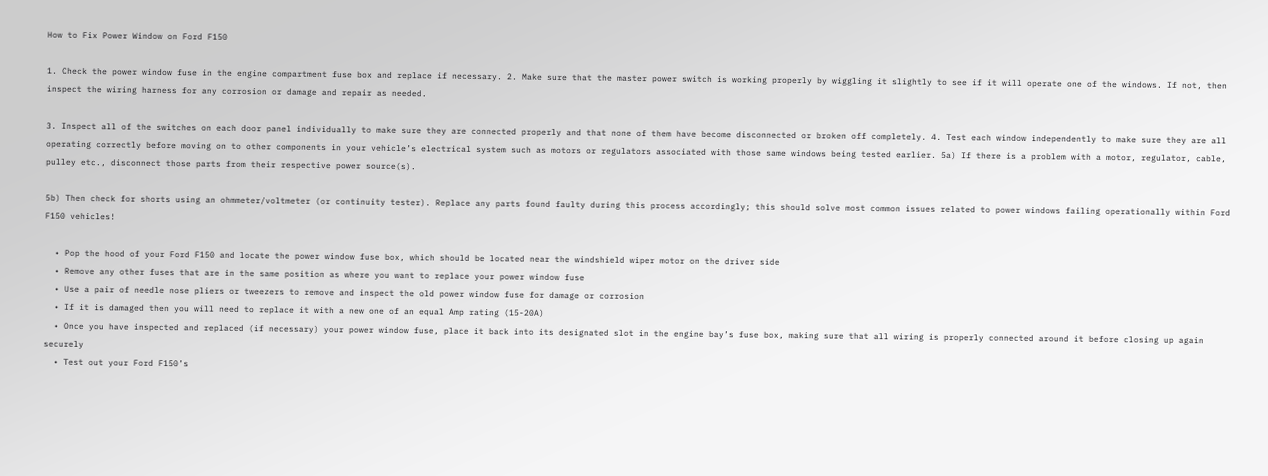How to Fix Power Window on Ford F150

1. Check the power window fuse in the engine compartment fuse box and replace if necessary. 2. Make sure that the master power switch is working properly by wiggling it slightly to see if it will operate one of the windows. If not, then inspect the wiring harness for any corrosion or damage and repair as needed.

3. Inspect all of the switches on each door panel individually to make sure they are connected properly and that none of them have become disconnected or broken off completely. 4. Test each window independently to make sure they are all operating correctly before moving on to other components in your vehicle’s electrical system such as motors or regulators associated with those same windows being tested earlier. 5a) If there is a problem with a motor, regulator, cable, pulley etc., disconnect those parts from their respective power source(s).

5b) Then check for shorts using an ohmmeter/voltmeter (or continuity tester). Replace any parts found faulty during this process accordingly; this should solve most common issues related to power windows failing operationally within Ford F150 vehicles!

  • Pop the hood of your Ford F150 and locate the power window fuse box, which should be located near the windshield wiper motor on the driver side
  • Remove any other fuses that are in the same position as where you want to replace your power window fuse
  • Use a pair of needle nose pliers or tweezers to remove and inspect the old power window fuse for damage or corrosion
  • If it is damaged then you will need to replace it with a new one of an equal Amp rating (15-20A)
  • Once you have inspected and replaced (if necessary) your power window fuse, place it back into its designated slot in the engine bay’s fuse box, making sure that all wiring is properly connected around it before closing up again securely
  • Test out your Ford F150’s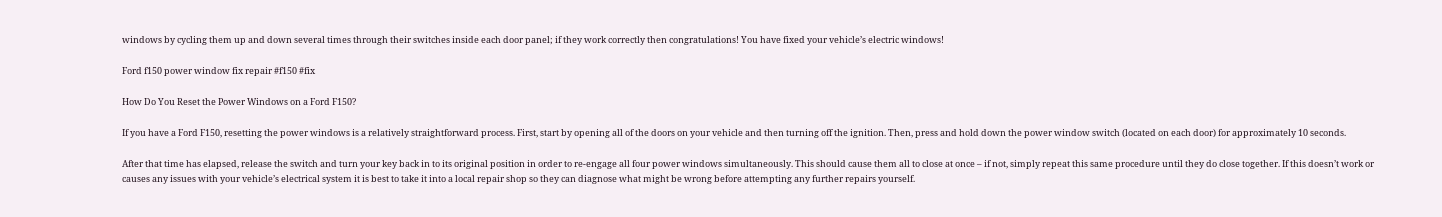windows by cycling them up and down several times through their switches inside each door panel; if they work correctly then congratulations! You have fixed your vehicle’s electric windows!

Ford f150 power window fix repair #f150 #fix

How Do You Reset the Power Windows on a Ford F150?

If you have a Ford F150, resetting the power windows is a relatively straightforward process. First, start by opening all of the doors on your vehicle and then turning off the ignition. Then, press and hold down the power window switch (located on each door) for approximately 10 seconds.

After that time has elapsed, release the switch and turn your key back in to its original position in order to re-engage all four power windows simultaneously. This should cause them all to close at once – if not, simply repeat this same procedure until they do close together. If this doesn’t work or causes any issues with your vehicle’s electrical system it is best to take it into a local repair shop so they can diagnose what might be wrong before attempting any further repairs yourself.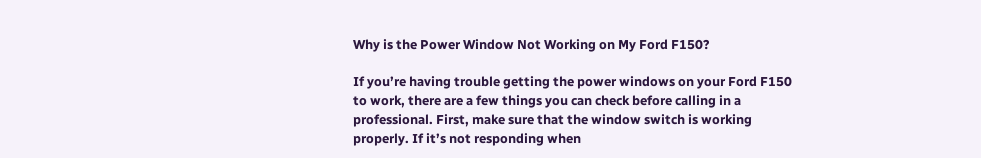Why is the Power Window Not Working on My Ford F150?

If you’re having trouble getting the power windows on your Ford F150 to work, there are a few things you can check before calling in a professional. First, make sure that the window switch is working properly. If it’s not responding when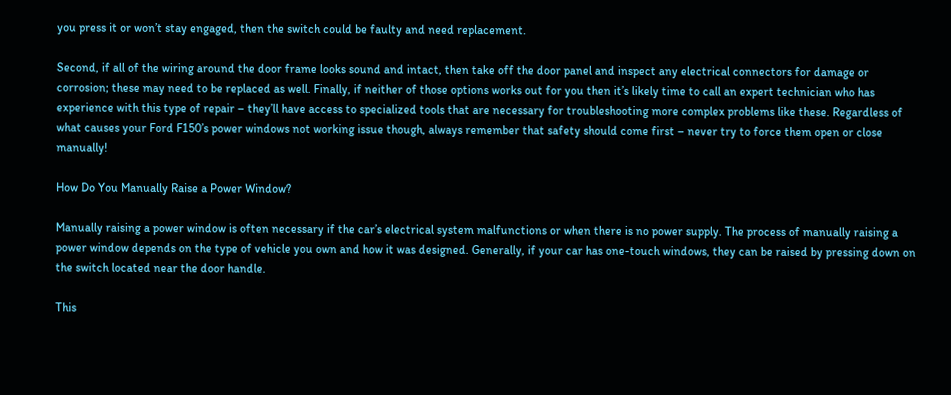you press it or won’t stay engaged, then the switch could be faulty and need replacement.

Second, if all of the wiring around the door frame looks sound and intact, then take off the door panel and inspect any electrical connectors for damage or corrosion; these may need to be replaced as well. Finally, if neither of those options works out for you then it’s likely time to call an expert technician who has experience with this type of repair – they’ll have access to specialized tools that are necessary for troubleshooting more complex problems like these. Regardless of what causes your Ford F150’s power windows not working issue though, always remember that safety should come first – never try to force them open or close manually!

How Do You Manually Raise a Power Window?

Manually raising a power window is often necessary if the car’s electrical system malfunctions or when there is no power supply. The process of manually raising a power window depends on the type of vehicle you own and how it was designed. Generally, if your car has one-touch windows, they can be raised by pressing down on the switch located near the door handle.

This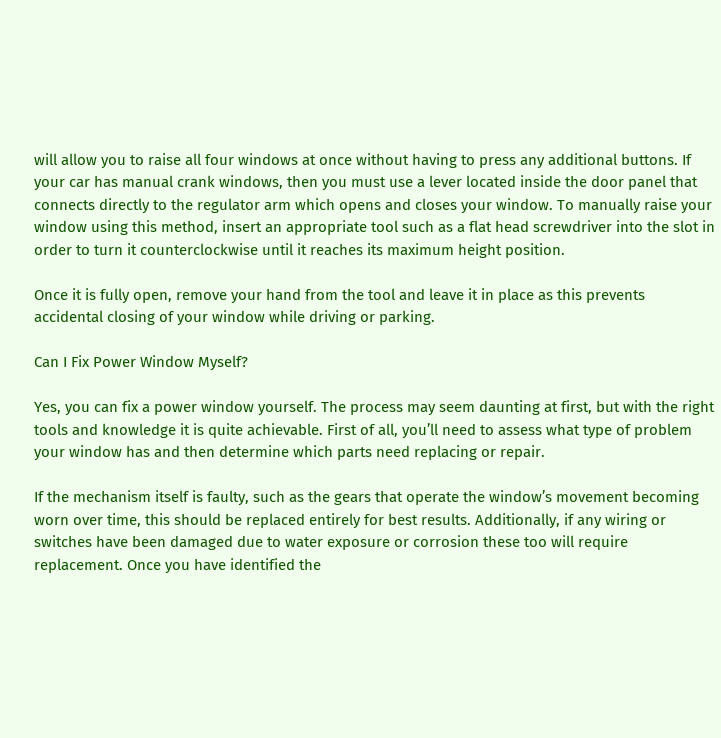will allow you to raise all four windows at once without having to press any additional buttons. If your car has manual crank windows, then you must use a lever located inside the door panel that connects directly to the regulator arm which opens and closes your window. To manually raise your window using this method, insert an appropriate tool such as a flat head screwdriver into the slot in order to turn it counterclockwise until it reaches its maximum height position.

Once it is fully open, remove your hand from the tool and leave it in place as this prevents accidental closing of your window while driving or parking.

Can I Fix Power Window Myself?

Yes, you can fix a power window yourself. The process may seem daunting at first, but with the right tools and knowledge it is quite achievable. First of all, you’ll need to assess what type of problem your window has and then determine which parts need replacing or repair.

If the mechanism itself is faulty, such as the gears that operate the window’s movement becoming worn over time, this should be replaced entirely for best results. Additionally, if any wiring or switches have been damaged due to water exposure or corrosion these too will require replacement. Once you have identified the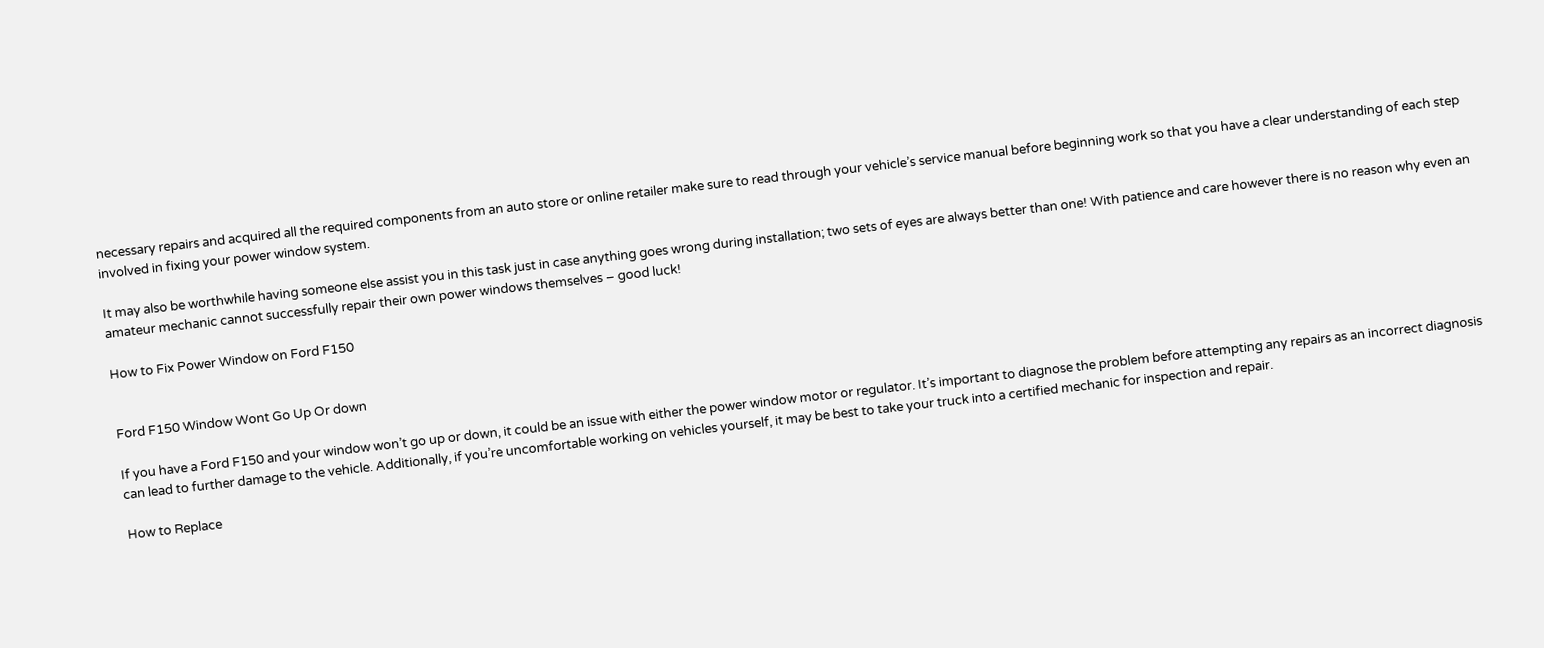necessary repairs and acquired all the required components from an auto store or online retailer make sure to read through your vehicle’s service manual before beginning work so that you have a clear understanding of each step involved in fixing your power window system.

It may also be worthwhile having someone else assist you in this task just in case anything goes wrong during installation; two sets of eyes are always better than one! With patience and care however there is no reason why even an amateur mechanic cannot successfully repair their own power windows themselves – good luck!

How to Fix Power Window on Ford F150


Ford F150 Window Wont Go Up Or down

If you have a Ford F150 and your window won’t go up or down, it could be an issue with either the power window motor or regulator. It’s important to diagnose the problem before attempting any repairs as an incorrect diagnosis can lead to further damage to the vehicle. Additionally, if you’re uncomfortable working on vehicles yourself, it may be best to take your truck into a certified mechanic for inspection and repair.

How to Replace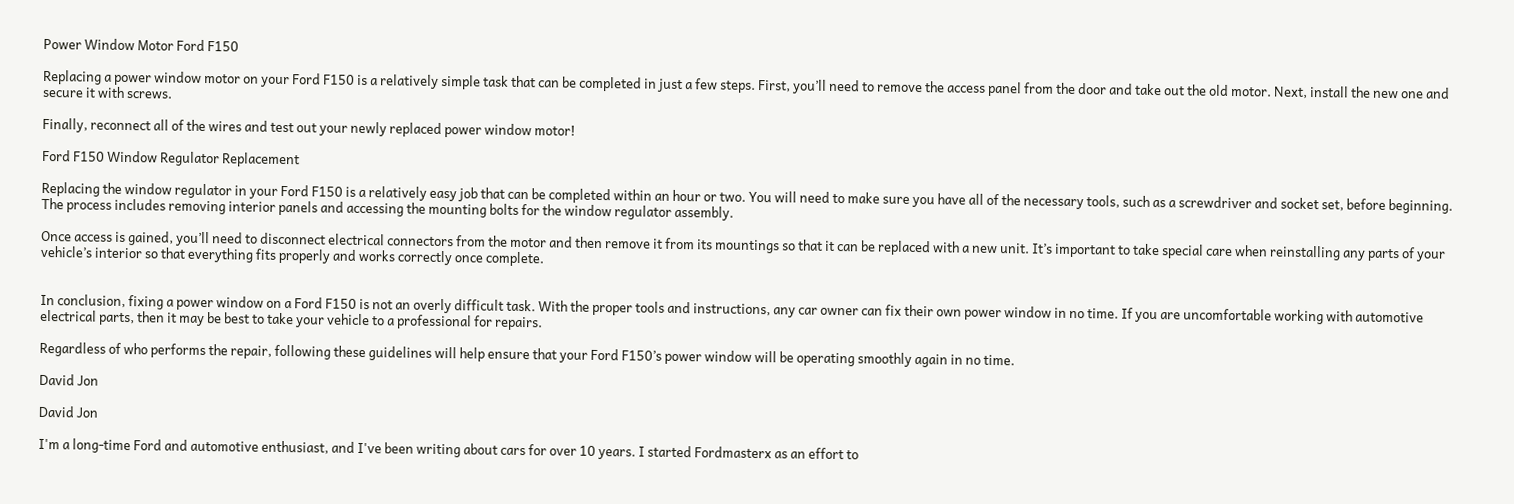Power Window Motor Ford F150

Replacing a power window motor on your Ford F150 is a relatively simple task that can be completed in just a few steps. First, you’ll need to remove the access panel from the door and take out the old motor. Next, install the new one and secure it with screws.

Finally, reconnect all of the wires and test out your newly replaced power window motor!

Ford F150 Window Regulator Replacement

Replacing the window regulator in your Ford F150 is a relatively easy job that can be completed within an hour or two. You will need to make sure you have all of the necessary tools, such as a screwdriver and socket set, before beginning. The process includes removing interior panels and accessing the mounting bolts for the window regulator assembly.

Once access is gained, you’ll need to disconnect electrical connectors from the motor and then remove it from its mountings so that it can be replaced with a new unit. It’s important to take special care when reinstalling any parts of your vehicle’s interior so that everything fits properly and works correctly once complete.


In conclusion, fixing a power window on a Ford F150 is not an overly difficult task. With the proper tools and instructions, any car owner can fix their own power window in no time. If you are uncomfortable working with automotive electrical parts, then it may be best to take your vehicle to a professional for repairs.

Regardless of who performs the repair, following these guidelines will help ensure that your Ford F150’s power window will be operating smoothly again in no time.

David Jon

David Jon

I'm a long-time Ford and automotive enthusiast, and I've been writing about cars for over 10 years. I started Fordmasterx as an effort to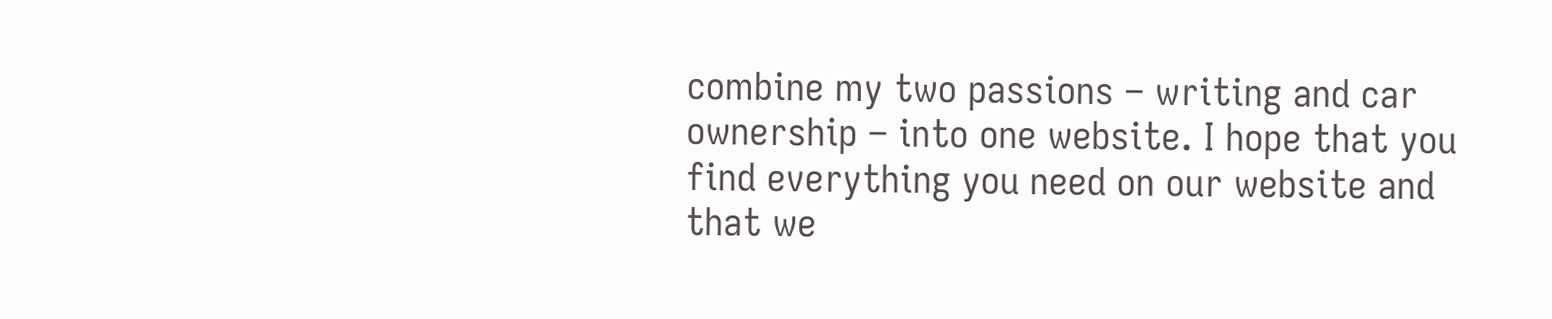combine my two passions – writing and car ownership – into one website. I hope that you find everything you need on our website and that we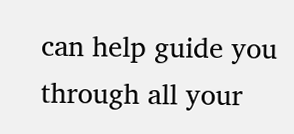can help guide you through all your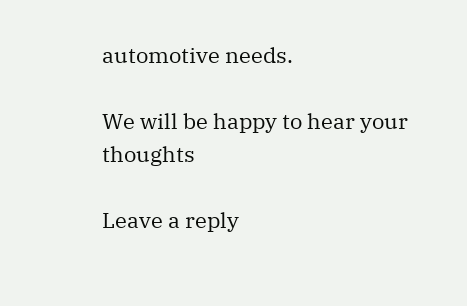automotive needs.

We will be happy to hear your thoughts

Leave a reply